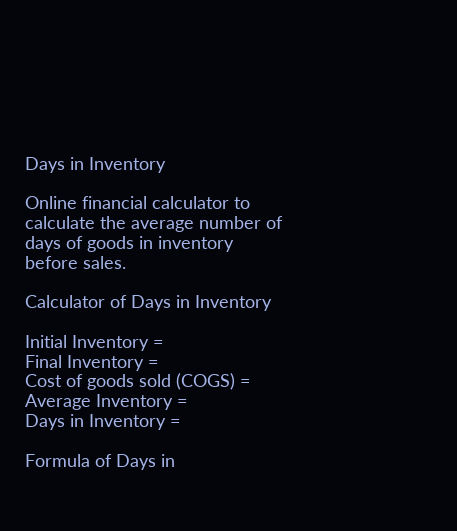Days in Inventory

Online financial calculator to calculate the average number of days of goods in inventory before sales.

Calculator of Days in Inventory

Initial Inventory =
Final Inventory =
Cost of goods sold (COGS) =
Average Inventory =
Days in Inventory =

Formula of Days in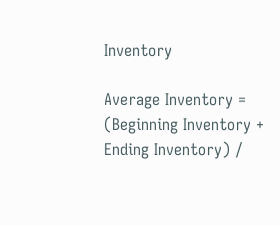Inventory

Average Inventory = (Beginning Inventory + Ending Inventory) /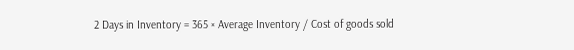2 Days in Inventory = 365 × Average Inventory / Cost of goods sold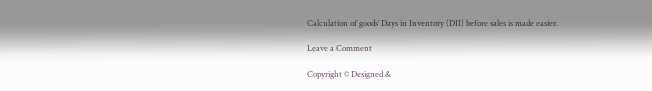Calculation of goods’ Days in Inventory (DII) before sales is made easier.

Leave a Comment

Copyright © Designed &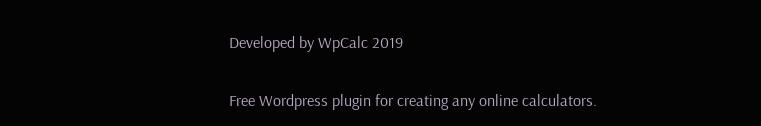Developed by WpCalc 2019

Free Wordpress plugin for creating any online calculators.